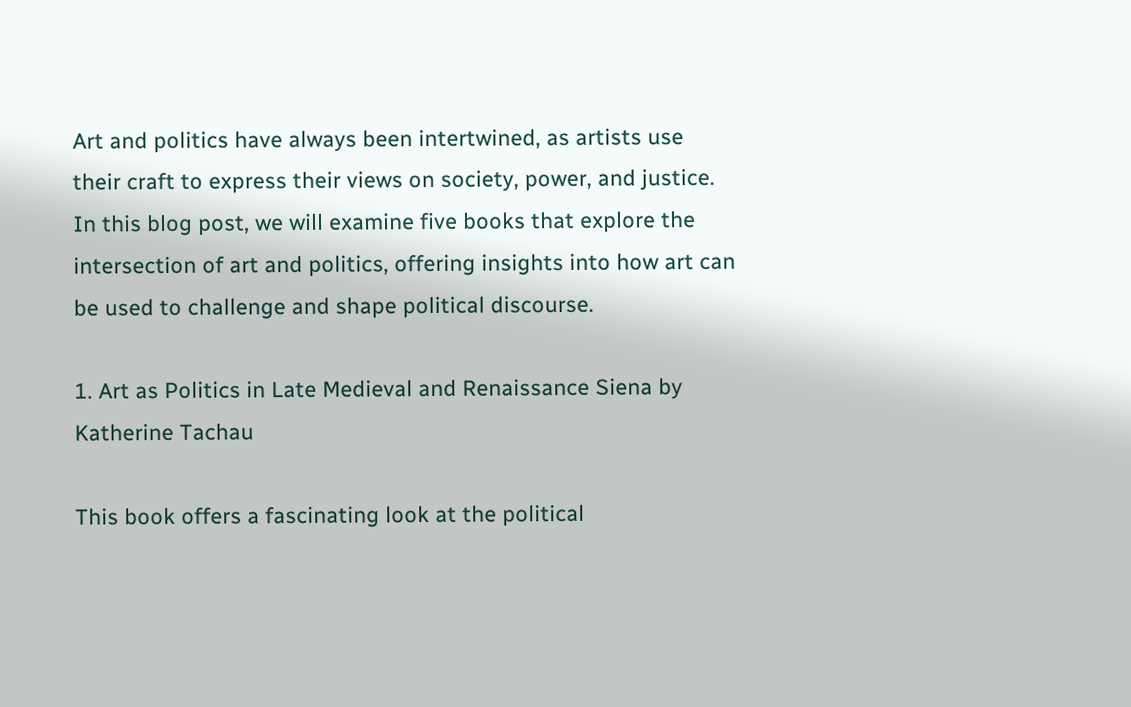Art and politics have always been intertwined, as artists use their craft to express their views on society, power, and justice. In this blog post, we will examine five books that explore the intersection of art and politics, offering insights into how art can be used to challenge and shape political discourse.

1. Art as Politics in Late Medieval and Renaissance Siena by Katherine Tachau

This book offers a fascinating look at the political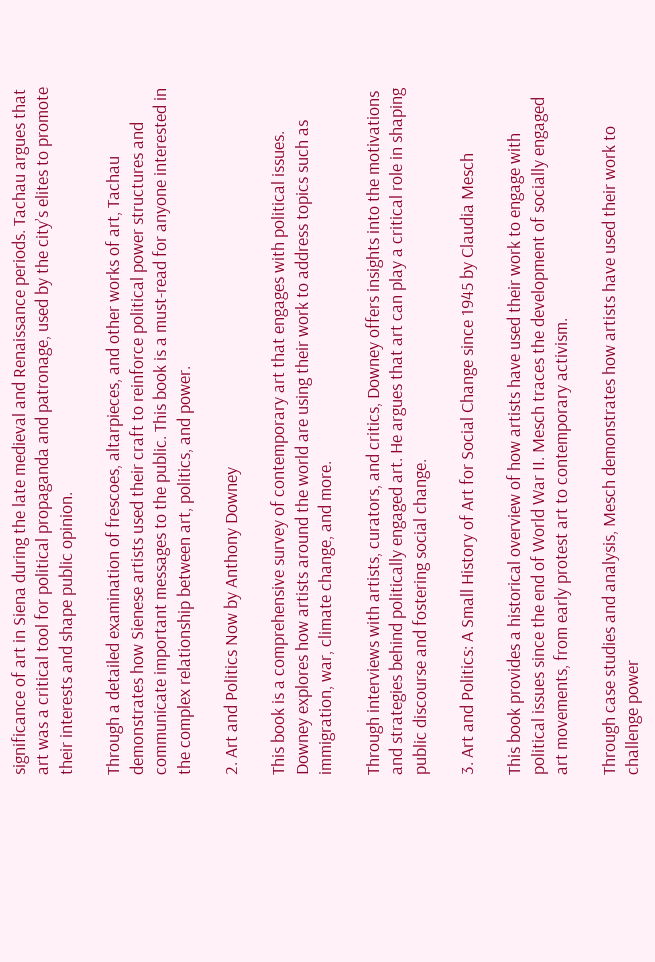significance of art in Siena during the late medieval and Renaissance periods. Tachau argues that art was a critical tool for political propaganda and patronage, used by the city’s elites to promote their interests and shape public opinion.

Through a detailed examination of frescoes, altarpieces, and other works of art, Tachau demonstrates how Sienese artists used their craft to reinforce political power structures and communicate important messages to the public. This book is a must-read for anyone interested in the complex relationship between art, politics, and power.

2. Art and Politics Now by Anthony Downey

This book is a comprehensive survey of contemporary art that engages with political issues. Downey explores how artists around the world are using their work to address topics such as immigration, war, climate change, and more.

Through interviews with artists, curators, and critics, Downey offers insights into the motivations and strategies behind politically engaged art. He argues that art can play a critical role in shaping public discourse and fostering social change.

3. Art and Politics: A Small History of Art for Social Change since 1945 by Claudia Mesch

This book provides a historical overview of how artists have used their work to engage with political issues since the end of World War II. Mesch traces the development of socially engaged art movements, from early protest art to contemporary activism.

Through case studies and analysis, Mesch demonstrates how artists have used their work to challenge power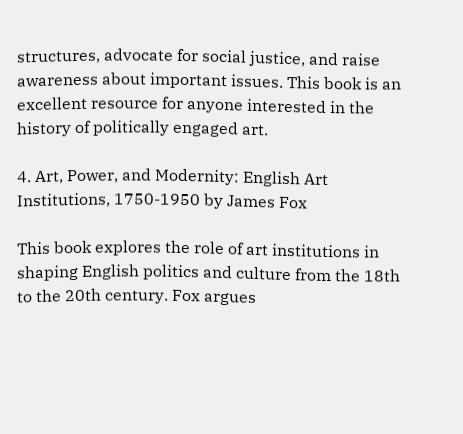structures, advocate for social justice, and raise awareness about important issues. This book is an excellent resource for anyone interested in the history of politically engaged art.

4. Art, Power, and Modernity: English Art Institutions, 1750-1950 by James Fox

This book explores the role of art institutions in shaping English politics and culture from the 18th to the 20th century. Fox argues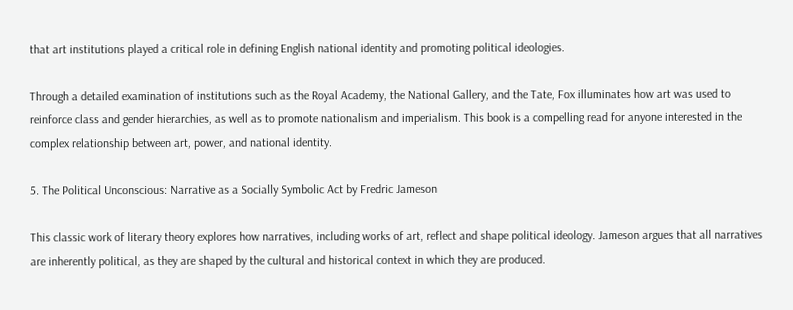that art institutions played a critical role in defining English national identity and promoting political ideologies.

Through a detailed examination of institutions such as the Royal Academy, the National Gallery, and the Tate, Fox illuminates how art was used to reinforce class and gender hierarchies, as well as to promote nationalism and imperialism. This book is a compelling read for anyone interested in the complex relationship between art, power, and national identity.

5. The Political Unconscious: Narrative as a Socially Symbolic Act by Fredric Jameson

This classic work of literary theory explores how narratives, including works of art, reflect and shape political ideology. Jameson argues that all narratives are inherently political, as they are shaped by the cultural and historical context in which they are produced.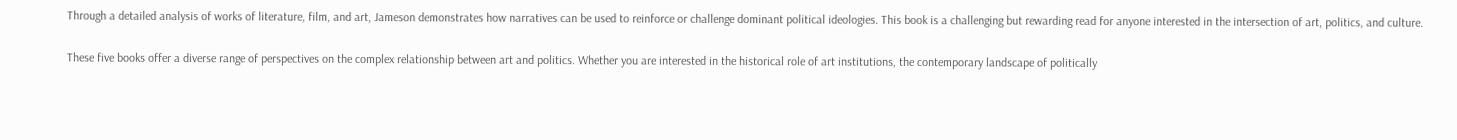Through a detailed analysis of works of literature, film, and art, Jameson demonstrates how narratives can be used to reinforce or challenge dominant political ideologies. This book is a challenging but rewarding read for anyone interested in the intersection of art, politics, and culture.

These five books offer a diverse range of perspectives on the complex relationship between art and politics. Whether you are interested in the historical role of art institutions, the contemporary landscape of politically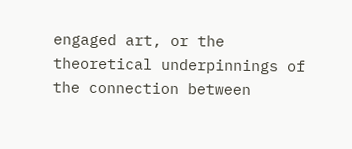engaged art, or the theoretical underpinnings of the connection between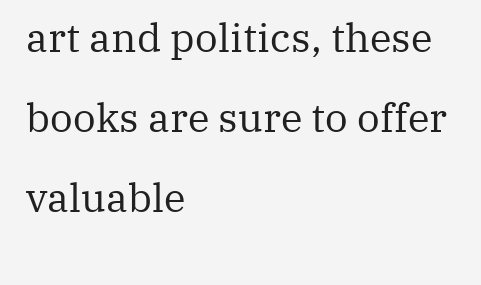art and politics, these books are sure to offer valuable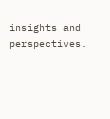insights and perspectives.